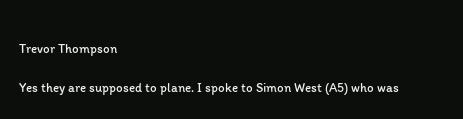Trevor Thompson

Yes they are supposed to plane. I spoke to Simon West (A5) who was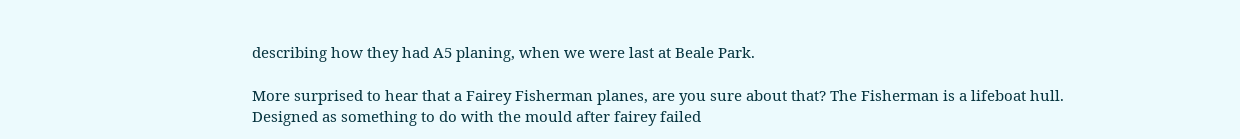describing how they had A5 planing, when we were last at Beale Park.

More surprised to hear that a Fairey Fisherman planes, are you sure about that? The Fisherman is a lifeboat hull. Designed as something to do with the mould after fairey failed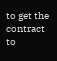to get the contract to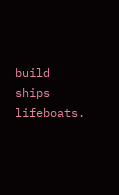build ships lifeboats.